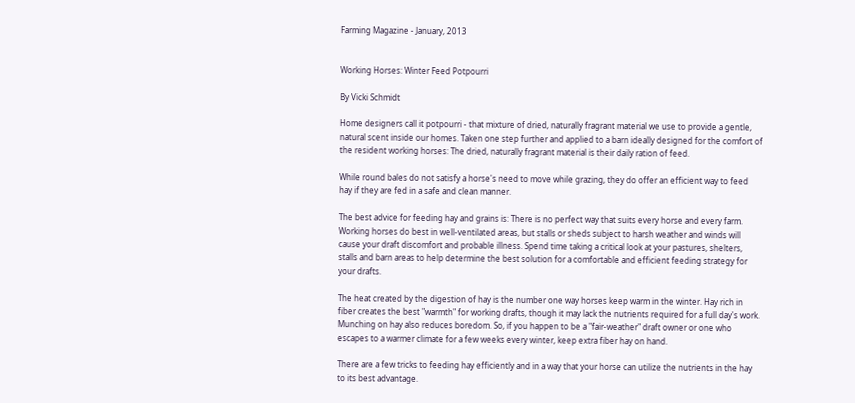Farming Magazine - January, 2013


Working Horses: Winter Feed Potpourri

By Vicki Schmidt

Home designers call it potpourri - that mixture of dried, naturally fragrant material we use to provide a gentle, natural scent inside our homes. Taken one step further and applied to a barn ideally designed for the comfort of the resident working horses: The dried, naturally fragrant material is their daily ration of feed.

While round bales do not satisfy a horse's need to move while grazing, they do offer an efficient way to feed hay if they are fed in a safe and clean manner.

The best advice for feeding hay and grains is: There is no perfect way that suits every horse and every farm. Working horses do best in well-ventilated areas, but stalls or sheds subject to harsh weather and winds will cause your draft discomfort and probable illness. Spend time taking a critical look at your pastures, shelters, stalls and barn areas to help determine the best solution for a comfortable and efficient feeding strategy for your drafts.

The heat created by the digestion of hay is the number one way horses keep warm in the winter. Hay rich in fiber creates the best "warmth" for working drafts, though it may lack the nutrients required for a full day's work. Munching on hay also reduces boredom. So, if you happen to be a "fair-weather" draft owner or one who escapes to a warmer climate for a few weeks every winter, keep extra fiber hay on hand.

There are a few tricks to feeding hay efficiently and in a way that your horse can utilize the nutrients in the hay to its best advantage.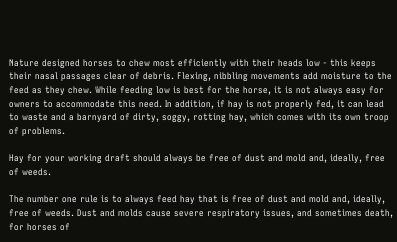Nature designed horses to chew most efficiently with their heads low - this keeps their nasal passages clear of debris. Flexing, nibbling movements add moisture to the feed as they chew. While feeding low is best for the horse, it is not always easy for owners to accommodate this need. In addition, if hay is not properly fed, it can lead to waste and a barnyard of dirty, soggy, rotting hay, which comes with its own troop of problems.

Hay for your working draft should always be free of dust and mold and, ideally, free of weeds.

The number one rule is to always feed hay that is free of dust and mold and, ideally, free of weeds. Dust and molds cause severe respiratory issues, and sometimes death, for horses of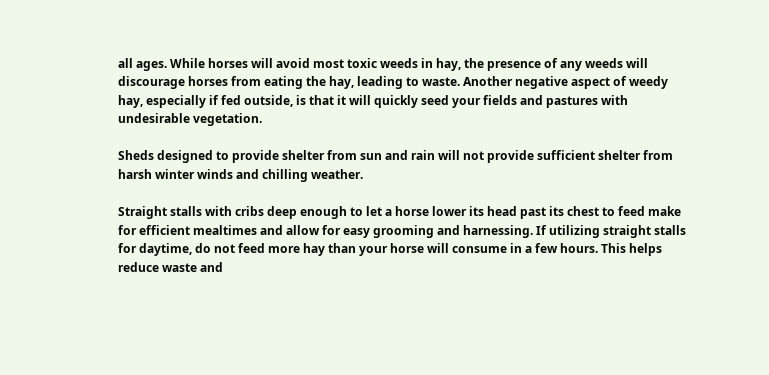all ages. While horses will avoid most toxic weeds in hay, the presence of any weeds will discourage horses from eating the hay, leading to waste. Another negative aspect of weedy hay, especially if fed outside, is that it will quickly seed your fields and pastures with undesirable vegetation.

Sheds designed to provide shelter from sun and rain will not provide sufficient shelter from harsh winter winds and chilling weather.

Straight stalls with cribs deep enough to let a horse lower its head past its chest to feed make for efficient mealtimes and allow for easy grooming and harnessing. If utilizing straight stalls for daytime, do not feed more hay than your horse will consume in a few hours. This helps reduce waste and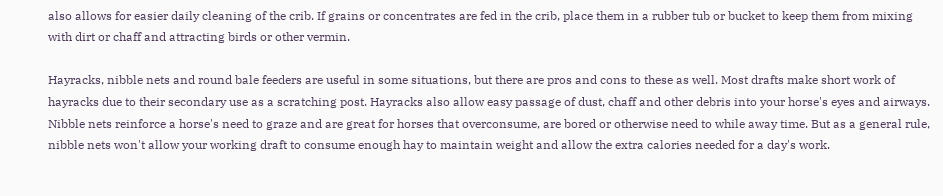also allows for easier daily cleaning of the crib. If grains or concentrates are fed in the crib, place them in a rubber tub or bucket to keep them from mixing with dirt or chaff and attracting birds or other vermin.

Hayracks, nibble nets and round bale feeders are useful in some situations, but there are pros and cons to these as well. Most drafts make short work of hayracks due to their secondary use as a scratching post. Hayracks also allow easy passage of dust, chaff and other debris into your horse's eyes and airways. Nibble nets reinforce a horse's need to graze and are great for horses that overconsume, are bored or otherwise need to while away time. But as a general rule, nibble nets won't allow your working draft to consume enough hay to maintain weight and allow the extra calories needed for a day's work.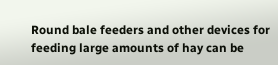Round bale feeders and other devices for feeding large amounts of hay can be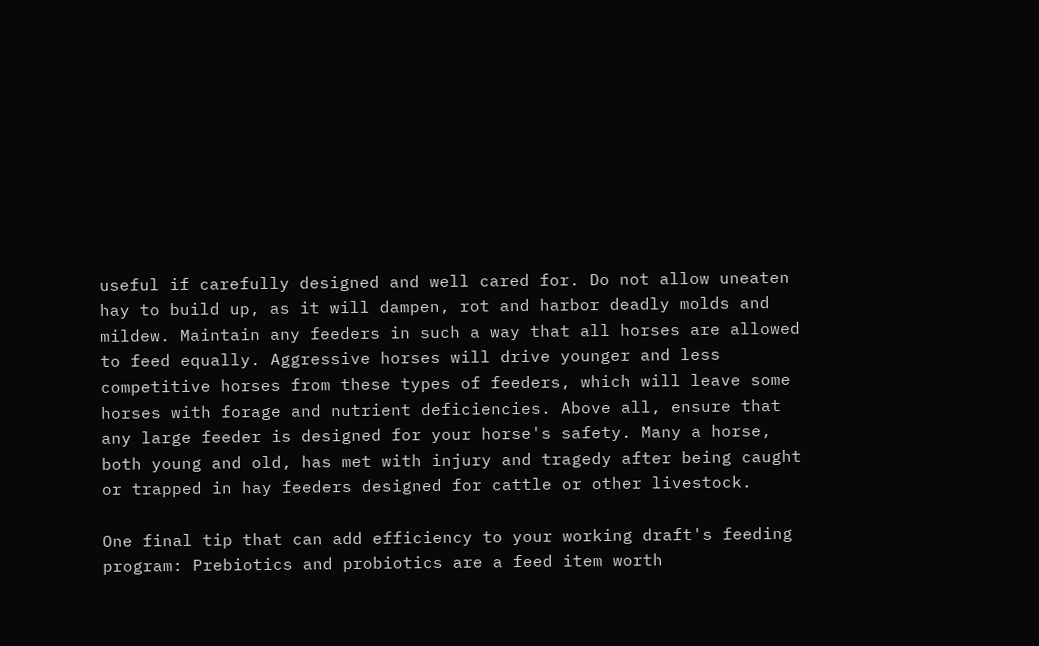useful if carefully designed and well cared for. Do not allow uneaten hay to build up, as it will dampen, rot and harbor deadly molds and mildew. Maintain any feeders in such a way that all horses are allowed to feed equally. Aggressive horses will drive younger and less competitive horses from these types of feeders, which will leave some horses with forage and nutrient deficiencies. Above all, ensure that any large feeder is designed for your horse's safety. Many a horse, both young and old, has met with injury and tragedy after being caught or trapped in hay feeders designed for cattle or other livestock.

One final tip that can add efficiency to your working draft's feeding program: Prebiotics and probiotics are a feed item worth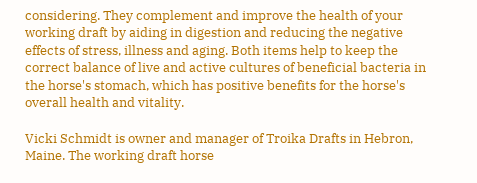considering. They complement and improve the health of your working draft by aiding in digestion and reducing the negative effects of stress, illness and aging. Both items help to keep the correct balance of live and active cultures of beneficial bacteria in the horse's stomach, which has positive benefits for the horse's overall health and vitality.

Vicki Schmidt is owner and manager of Troika Drafts in Hebron, Maine. The working draft horse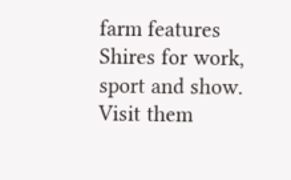farm features Shires for work, sport and show. Visit them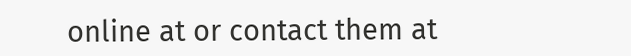online at or contact them at